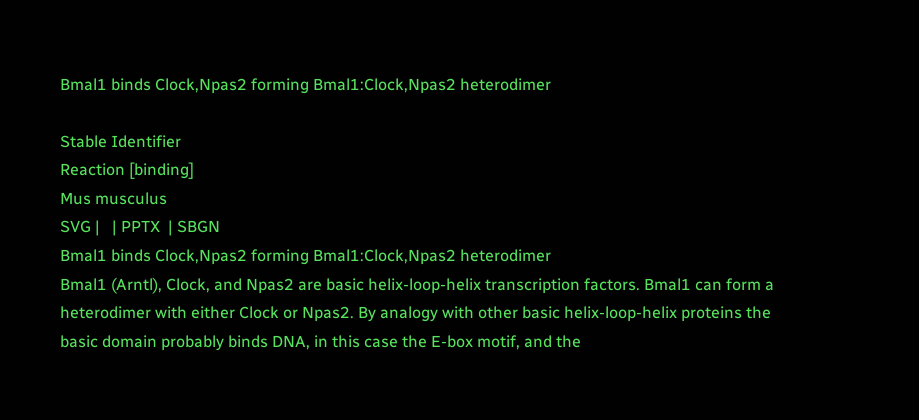Bmal1 binds Clock,Npas2 forming Bmal1:Clock,Npas2 heterodimer

Stable Identifier
Reaction [binding]
Mus musculus
SVG |   | PPTX  | SBGN
Bmal1 binds Clock,Npas2 forming Bmal1:Clock,Npas2 heterodimer
Bmal1 (Arntl), Clock, and Npas2 are basic helix-loop-helix transcription factors. Bmal1 can form a heterodimer with either Clock or Npas2. By analogy with other basic helix-loop-helix proteins the basic domain probably binds DNA, in this case the E-box motif, and the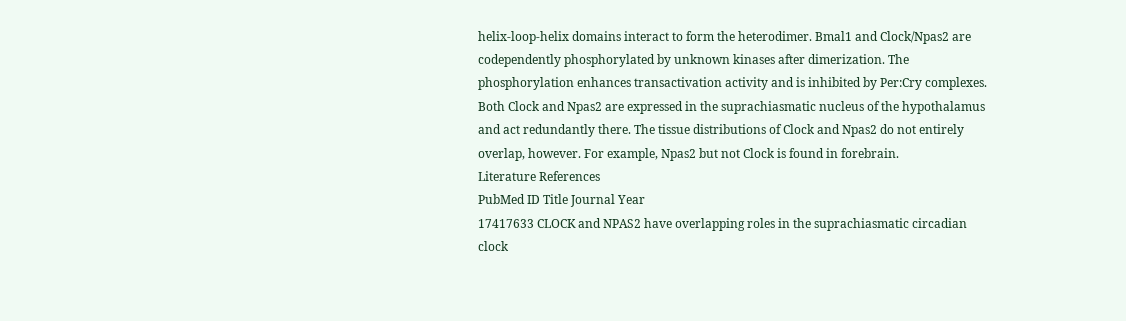helix-loop-helix domains interact to form the heterodimer. Bmal1 and Clock/Npas2 are codependently phosphorylated by unknown kinases after dimerization. The phosphorylation enhances transactivation activity and is inhibited by Per:Cry complexes. Both Clock and Npas2 are expressed in the suprachiasmatic nucleus of the hypothalamus and act redundantly there. The tissue distributions of Clock and Npas2 do not entirely overlap, however. For example, Npas2 but not Clock is found in forebrain.
Literature References
PubMed ID Title Journal Year
17417633 CLOCK and NPAS2 have overlapping roles in the suprachiasmatic circadian clock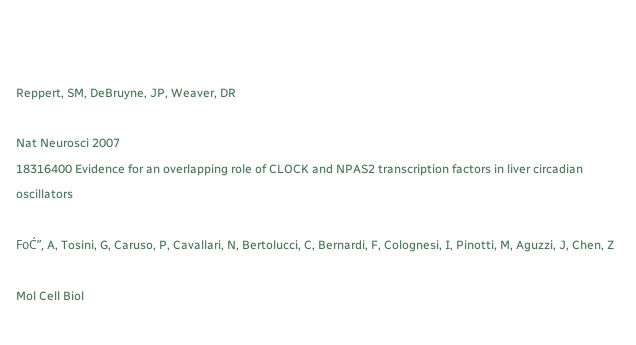Reppert, SM, DeBruyne, JP, Weaver, DR

Nat Neurosci 2007
18316400 Evidence for an overlapping role of CLOCK and NPAS2 transcription factors in liver circadian oscillators

FoĆ”, A, Tosini, G, Caruso, P, Cavallari, N, Bertolucci, C, Bernardi, F, Colognesi, I, Pinotti, M, Aguzzi, J, Chen, Z

Mol Cell Biol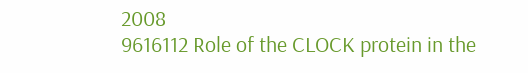2008
9616112 Role of the CLOCK protein in the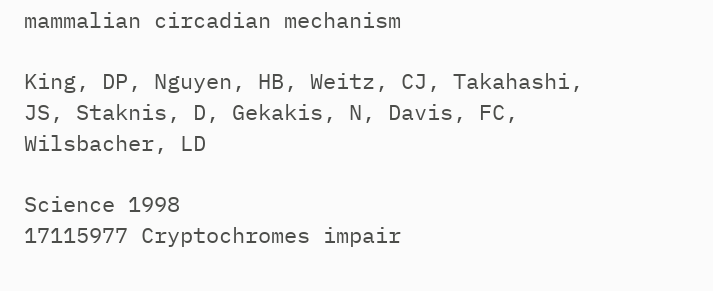mammalian circadian mechanism

King, DP, Nguyen, HB, Weitz, CJ, Takahashi, JS, Staknis, D, Gekakis, N, Davis, FC, Wilsbacher, LD

Science 1998
17115977 Cryptochromes impair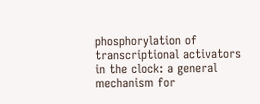phosphorylation of transcriptional activators in the clock: a general mechanism for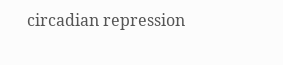circadian repression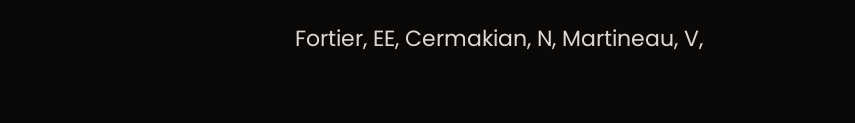Fortier, EE, Cermakian, N, Martineau, V,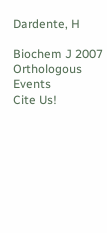Dardente, H

Biochem J 2007
Orthologous Events
Cite Us!